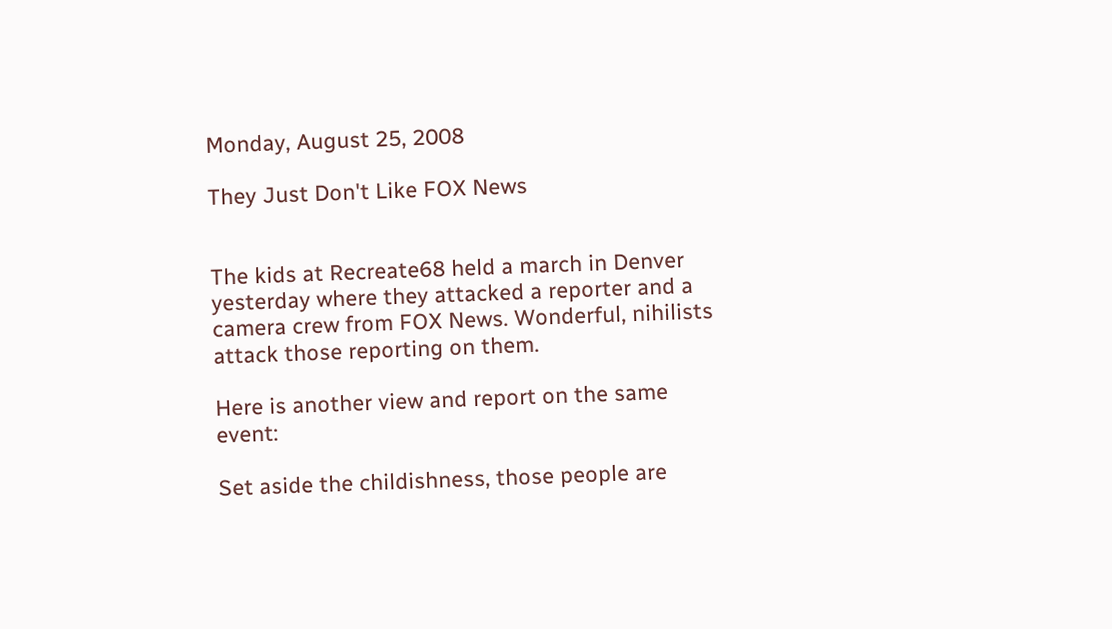Monday, August 25, 2008

They Just Don't Like FOX News


The kids at Recreate68 held a march in Denver yesterday where they attacked a reporter and a camera crew from FOX News. Wonderful, nihilists attack those reporting on them.

Here is another view and report on the same event:

Set aside the childishness, those people are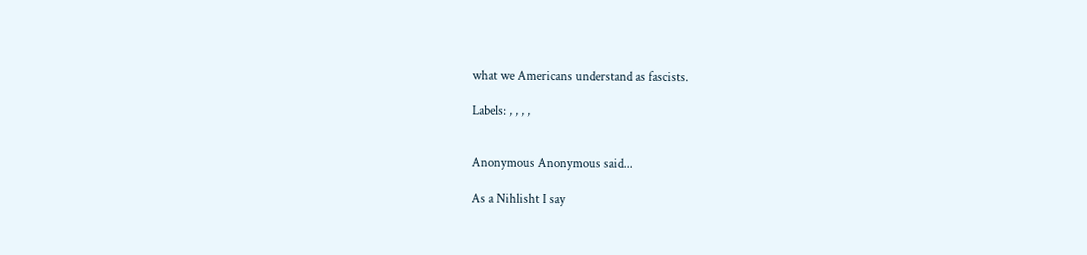what we Americans understand as fascists.

Labels: , , , ,


Anonymous Anonymous said...

As a Nihlisht I say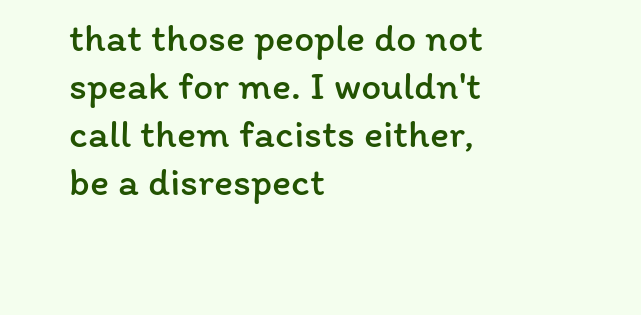that those people do not speak for me. I wouldn't call them facists either, be a disrespect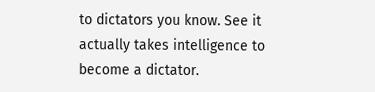to dictators you know. See it actually takes intelligence to become a dictator.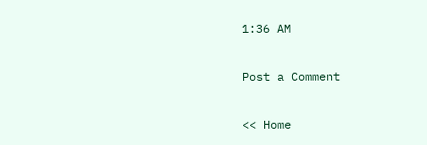1:36 AM

Post a Comment

<< Home